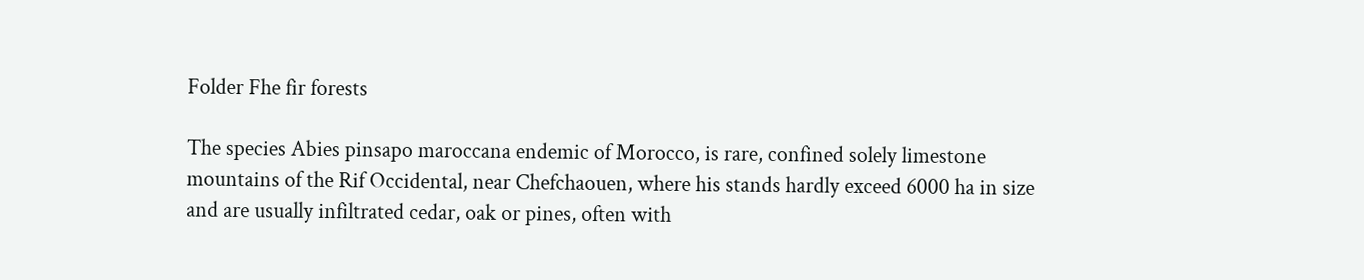Folder Fhe fir forests

The species Abies pinsapo maroccana endemic of Morocco, is rare, confined solely limestone mountains of the Rif Occidental, near Chefchaouen, where his stands hardly exceed 6000 ha in size and are usually infiltrated cedar, oak or pines, often with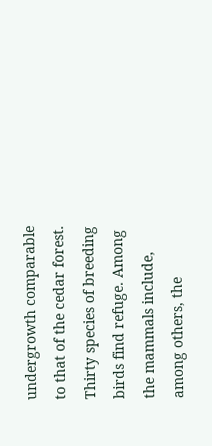undergrowth comparable to that of the cedar forest. Thirty species of breeding birds find refuge. Among the mammals include, among others, the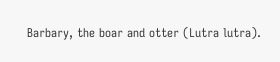Barbary, the boar and otter (Lutra lutra).